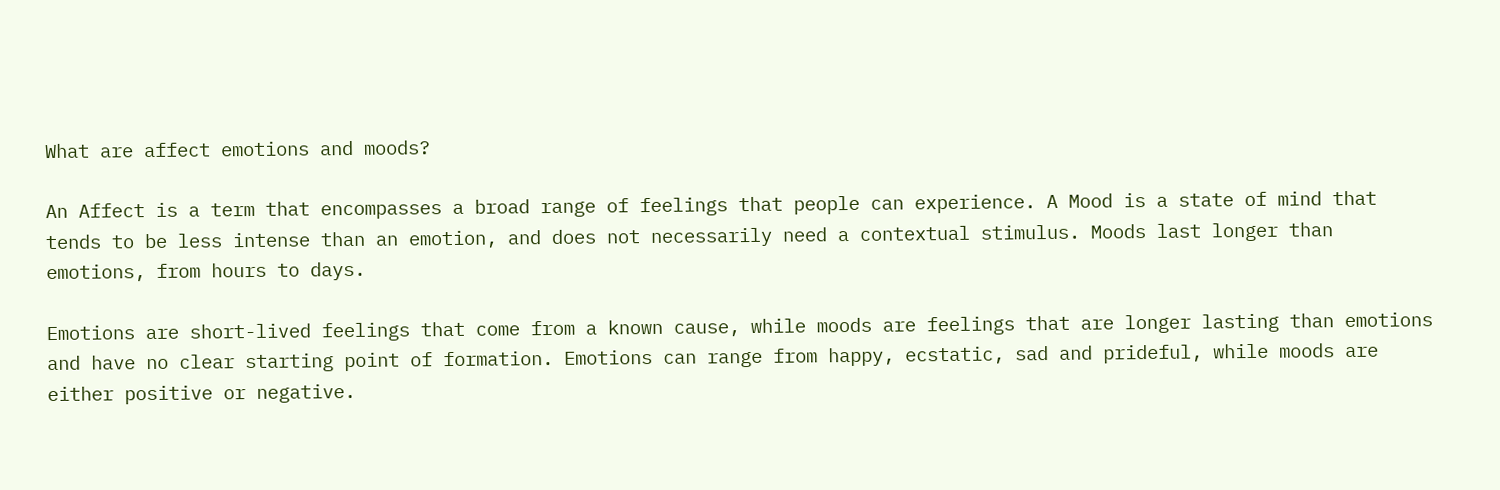What are affect emotions and moods?

An Affect is a term that encompasses a broad range of feelings that people can experience. A Mood is a state of mind that tends to be less intense than an emotion, and does not necessarily need a contextual stimulus. Moods last longer than emotions, from hours to days.

Emotions are short-lived feelings that come from a known cause, while moods are feelings that are longer lasting than emotions and have no clear starting point of formation. Emotions can range from happy, ecstatic, sad and prideful, while moods are either positive or negative.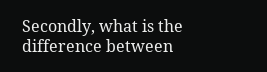Secondly, what is the difference between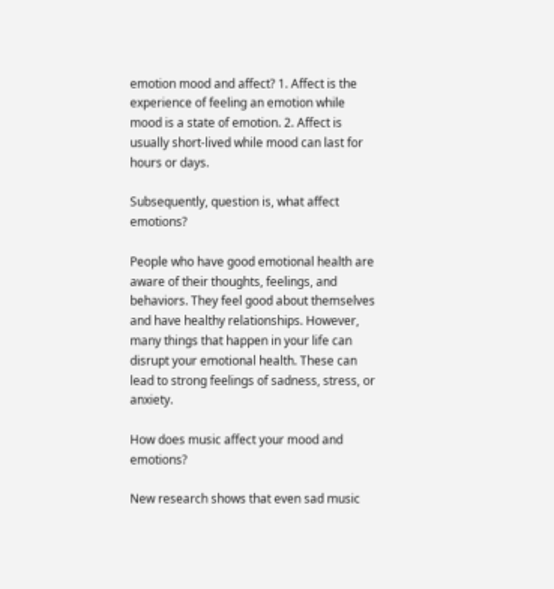emotion mood and affect? 1. Affect is the experience of feeling an emotion while mood is a state of emotion. 2. Affect is usually short-lived while mood can last for hours or days.

Subsequently, question is, what affect emotions?

People who have good emotional health are aware of their thoughts, feelings, and behaviors. They feel good about themselves and have healthy relationships. However, many things that happen in your life can disrupt your emotional health. These can lead to strong feelings of sadness, stress, or anxiety.

How does music affect your mood and emotions?

New research shows that even sad music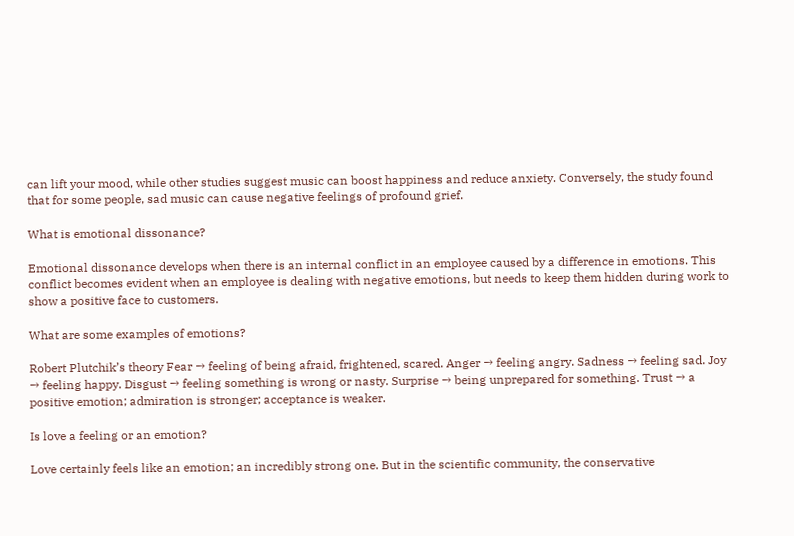can lift your mood, while other studies suggest music can boost happiness and reduce anxiety. Conversely, the study found that for some people, sad music can cause negative feelings of profound grief.

What is emotional dissonance?

Emotional dissonance develops when there is an internal conflict in an employee caused by a difference in emotions. This conflict becomes evident when an employee is dealing with negative emotions, but needs to keep them hidden during work to show a positive face to customers.

What are some examples of emotions?

Robert Plutchik’s theory Fear → feeling of being afraid, frightened, scared. Anger → feeling angry. Sadness → feeling sad. Joy → feeling happy. Disgust → feeling something is wrong or nasty. Surprise → being unprepared for something. Trust → a positive emotion; admiration is stronger; acceptance is weaker.

Is love a feeling or an emotion?

Love certainly feels like an emotion; an incredibly strong one. But in the scientific community, the conservative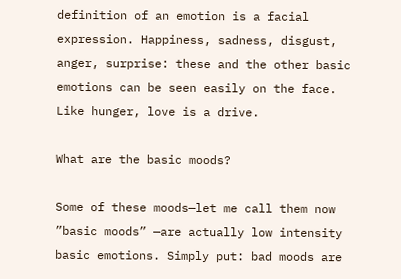definition of an emotion is a facial expression. Happiness, sadness, disgust, anger, surprise: these and the other basic emotions can be seen easily on the face. Like hunger, love is a drive.

What are the basic moods?

Some of these moods—let me call them now ”basic moods” —are actually low intensity basic emotions. Simply put: bad moods are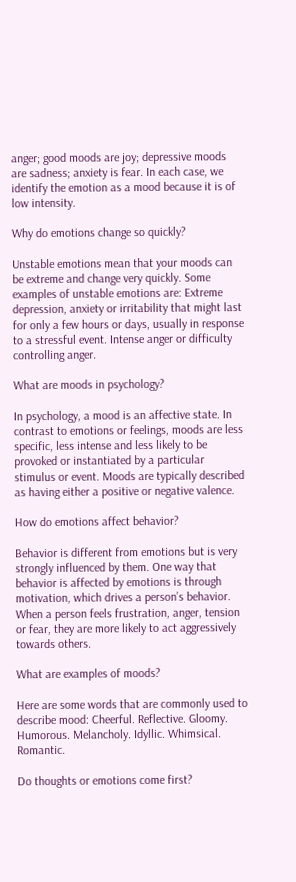anger; good moods are joy; depressive moods are sadness; anxiety is fear. In each case, we identify the emotion as a mood because it is of low intensity.

Why do emotions change so quickly?

Unstable emotions mean that your moods can be extreme and change very quickly. Some examples of unstable emotions are: Extreme depression, anxiety or irritability that might last for only a few hours or days, usually in response to a stressful event. Intense anger or difficulty controlling anger.

What are moods in psychology?

In psychology, a mood is an affective state. In contrast to emotions or feelings, moods are less specific, less intense and less likely to be provoked or instantiated by a particular stimulus or event. Moods are typically described as having either a positive or negative valence.

How do emotions affect behavior?

Behavior is different from emotions but is very strongly influenced by them. One way that behavior is affected by emotions is through motivation, which drives a person’s behavior. When a person feels frustration, anger, tension or fear, they are more likely to act aggressively towards others.

What are examples of moods?

Here are some words that are commonly used to describe mood: Cheerful. Reflective. Gloomy. Humorous. Melancholy. Idyllic. Whimsical. Romantic.

Do thoughts or emotions come first?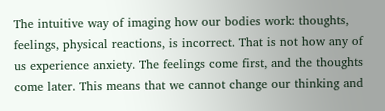The intuitive way of imaging how our bodies work: thoughts, feelings, physical reactions, is incorrect. That is not how any of us experience anxiety. The feelings come first, and the thoughts come later. This means that we cannot change our thinking and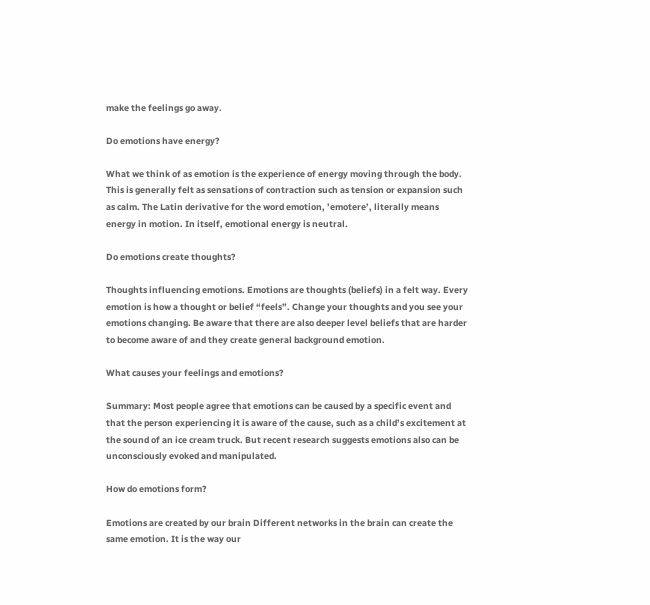make the feelings go away.

Do emotions have energy?

What we think of as emotion is the experience of energy moving through the body. This is generally felt as sensations of contraction such as tension or expansion such as calm. The Latin derivative for the word emotion, ’emotere’, literally means energy in motion. In itself, emotional energy is neutral.

Do emotions create thoughts?

Thoughts influencing emotions. Emotions are thoughts (beliefs) in a felt way. Every emotion is how a thought or belief “feels”. Change your thoughts and you see your emotions changing. Be aware that there are also deeper level beliefs that are harder to become aware of and they create general background emotion.

What causes your feelings and emotions?

Summary: Most people agree that emotions can be caused by a specific event and that the person experiencing it is aware of the cause, such as a child’s excitement at the sound of an ice cream truck. But recent research suggests emotions also can be unconsciously evoked and manipulated.

How do emotions form?

Emotions are created by our brain Different networks in the brain can create the same emotion. It is the way our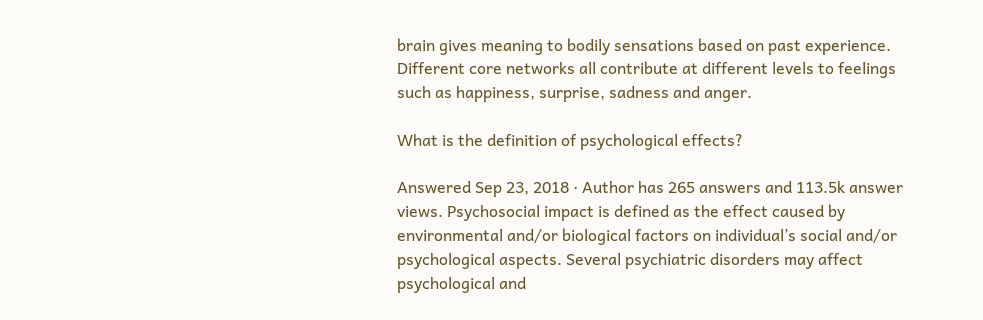brain gives meaning to bodily sensations based on past experience. Different core networks all contribute at different levels to feelings such as happiness, surprise, sadness and anger.

What is the definition of psychological effects?

Answered Sep 23, 2018 · Author has 265 answers and 113.5k answer views. Psychosocial impact is defined as the effect caused by environmental and/or biological factors on individual’s social and/or psychological aspects. Several psychiatric disorders may affect psychological and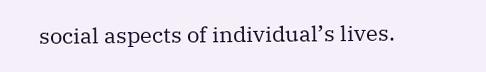social aspects of individual’s lives.